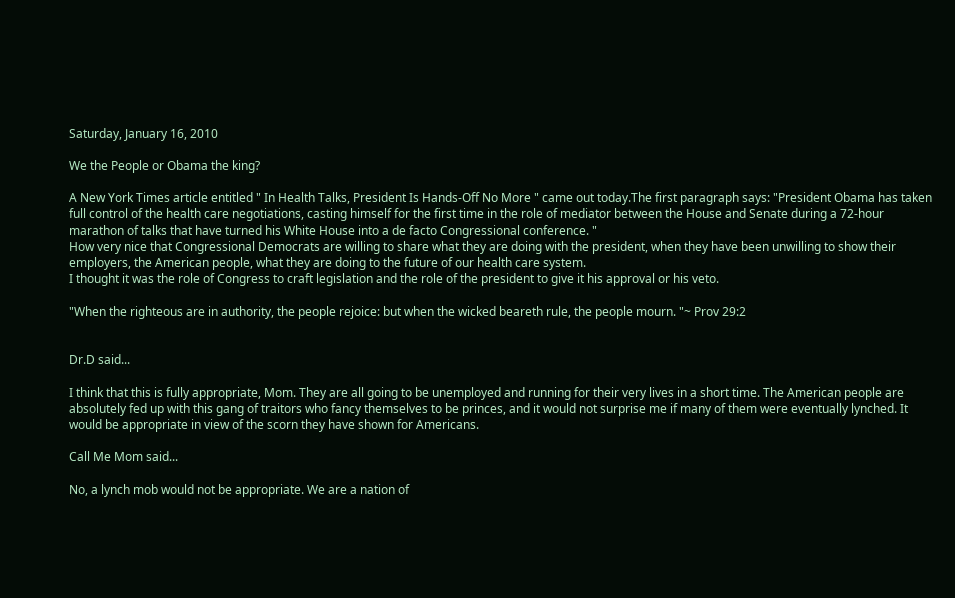Saturday, January 16, 2010

We the People or Obama the king?

A New York Times article entitled " In Health Talks, President Is Hands-Off No More " came out today.The first paragraph says: "President Obama has taken full control of the health care negotiations, casting himself for the first time in the role of mediator between the House and Senate during a 72-hour marathon of talks that have turned his White House into a de facto Congressional conference. "
How very nice that Congressional Democrats are willing to share what they are doing with the president, when they have been unwilling to show their employers, the American people, what they are doing to the future of our health care system.
I thought it was the role of Congress to craft legislation and the role of the president to give it his approval or his veto.

"When the righteous are in authority, the people rejoice: but when the wicked beareth rule, the people mourn. "~ Prov 29:2


Dr.D said...

I think that this is fully appropriate, Mom. They are all going to be unemployed and running for their very lives in a short time. The American people are absolutely fed up with this gang of traitors who fancy themselves to be princes, and it would not surprise me if many of them were eventually lynched. It would be appropriate in view of the scorn they have shown for Americans.

Call Me Mom said...

No, a lynch mob would not be appropriate. We are a nation of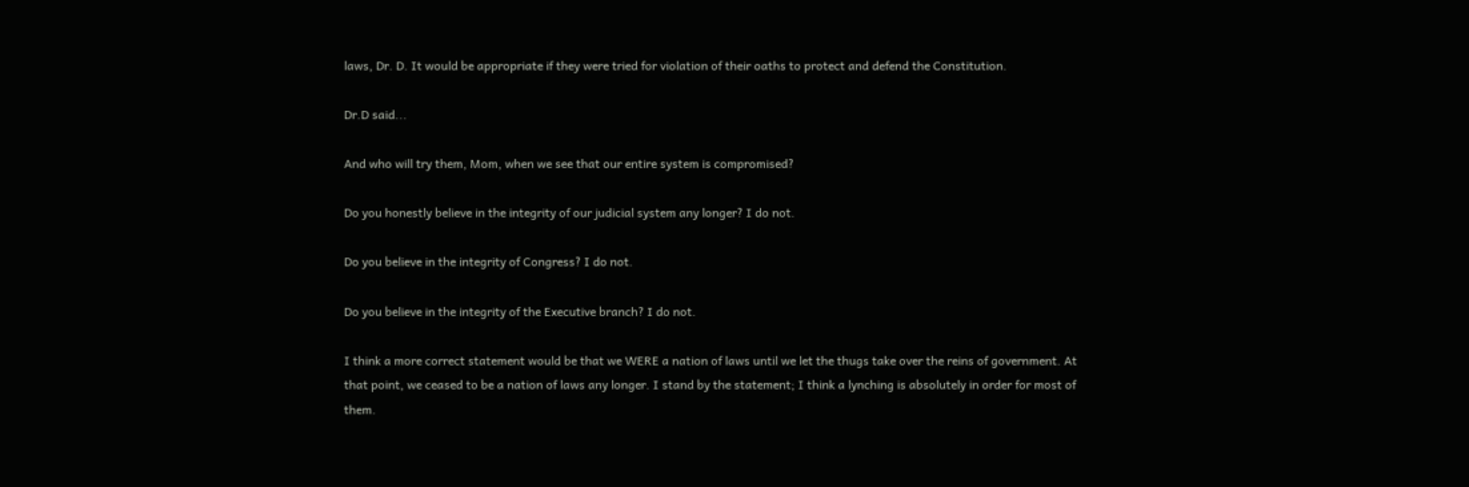laws, Dr. D. It would be appropriate if they were tried for violation of their oaths to protect and defend the Constitution.

Dr.D said...

And who will try them, Mom, when we see that our entire system is compromised?

Do you honestly believe in the integrity of our judicial system any longer? I do not.

Do you believe in the integrity of Congress? I do not.

Do you believe in the integrity of the Executive branch? I do not.

I think a more correct statement would be that we WERE a nation of laws until we let the thugs take over the reins of government. At that point, we ceased to be a nation of laws any longer. I stand by the statement; I think a lynching is absolutely in order for most of them.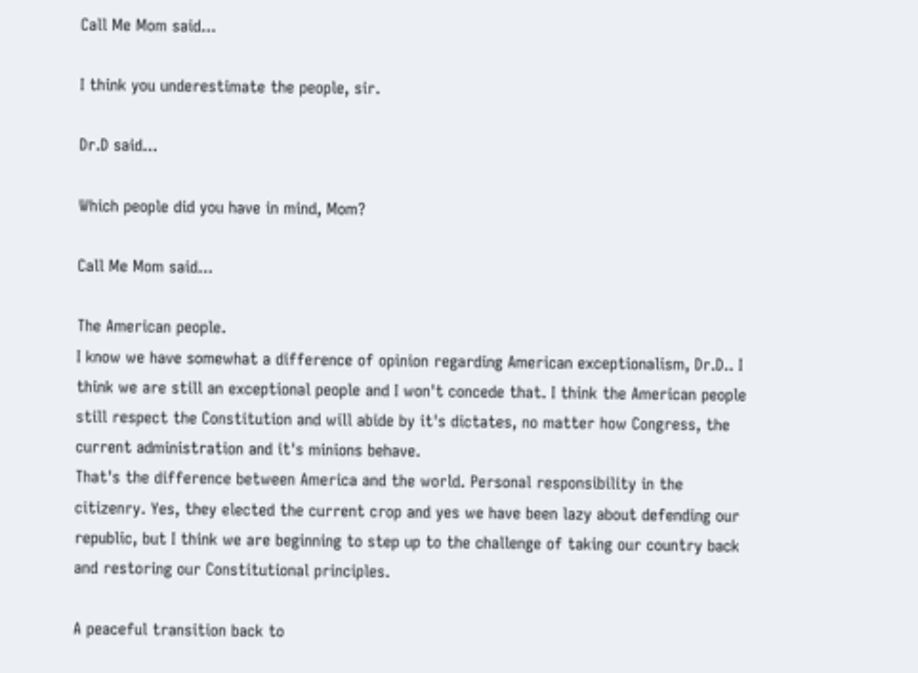Call Me Mom said...

I think you underestimate the people, sir.

Dr.D said...

Which people did you have in mind, Mom?

Call Me Mom said...

The American people.
I know we have somewhat a difference of opinion regarding American exceptionalism, Dr.D.. I think we are still an exceptional people and I won't concede that. I think the American people still respect the Constitution and will abide by it's dictates, no matter how Congress, the current administration and it's minions behave.
That's the difference between America and the world. Personal responsibility in the citizenry. Yes, they elected the current crop and yes we have been lazy about defending our republic, but I think we are beginning to step up to the challenge of taking our country back and restoring our Constitutional principles.

A peaceful transition back to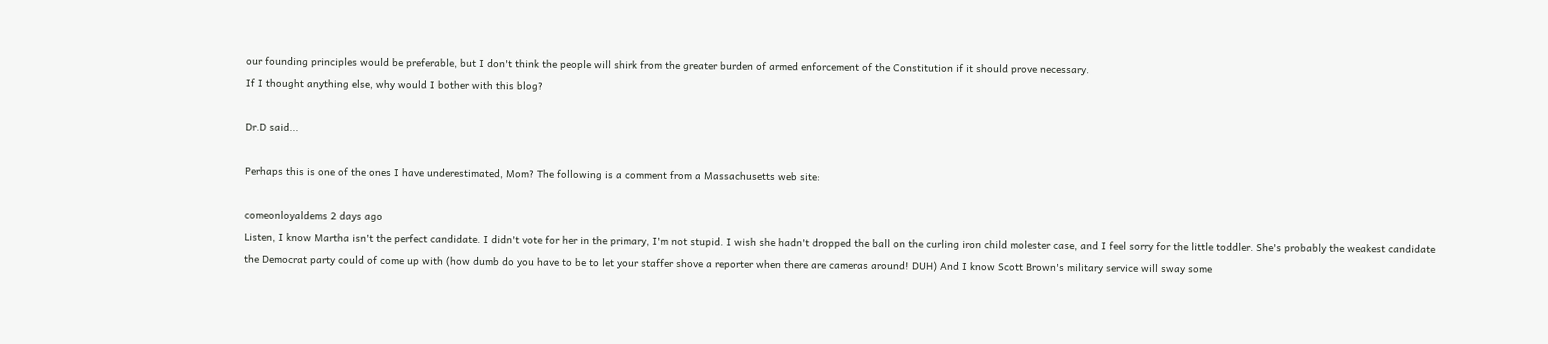our founding principles would be preferable, but I don't think the people will shirk from the greater burden of armed enforcement of the Constitution if it should prove necessary.
If I thought anything else, why would I bother with this blog?

Dr.D said...

Perhaps this is one of the ones I have underestimated, Mom? The following is a comment from a Massachusetts web site:

comeonloyaldems 2 days ago
Listen, I know Martha isn't the perfect candidate. I didn't vote for her in the primary, I'm not stupid. I wish she hadn't dropped the ball on the curling iron child molester case, and I feel sorry for the little toddler. She's probably the weakest candidate the Democrat party could of come up with (how dumb do you have to be to let your staffer shove a reporter when there are cameras around! DUH) And I know Scott Brown's military service will sway some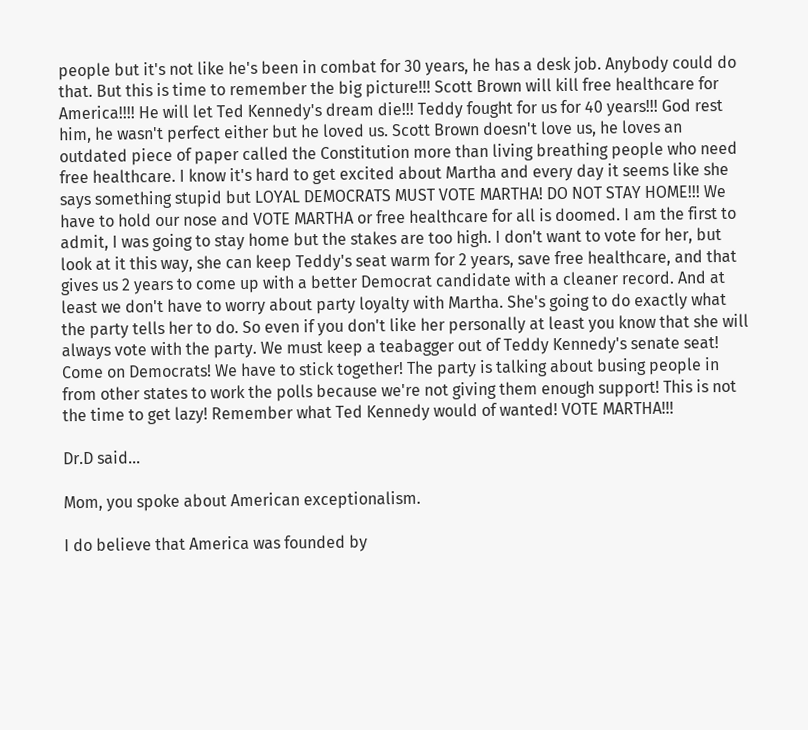people but it's not like he's been in combat for 30 years, he has a desk job. Anybody could do that. But this is time to remember the big picture!!! Scott Brown will kill free healthcare for America!!!! He will let Ted Kennedy's dream die!!! Teddy fought for us for 40 years!!! God rest him, he wasn't perfect either but he loved us. Scott Brown doesn't love us, he loves an outdated piece of paper called the Constitution more than living breathing people who need free healthcare. I know it's hard to get excited about Martha and every day it seems like she says something stupid but LOYAL DEMOCRATS MUST VOTE MARTHA! DO NOT STAY HOME!!! We have to hold our nose and VOTE MARTHA or free healthcare for all is doomed. I am the first to admit, I was going to stay home but the stakes are too high. I don't want to vote for her, but look at it this way, she can keep Teddy's seat warm for 2 years, save free healthcare, and that gives us 2 years to come up with a better Democrat candidate with a cleaner record. And at least we don't have to worry about party loyalty with Martha. She's going to do exactly what the party tells her to do. So even if you don't like her personally at least you know that she will always vote with the party. We must keep a teabagger out of Teddy Kennedy's senate seat! Come on Democrats! We have to stick together! The party is talking about busing people in from other states to work the polls because we're not giving them enough support! This is not the time to get lazy! Remember what Ted Kennedy would of wanted! VOTE MARTHA!!!

Dr.D said...

Mom, you spoke about American exceptionalism.

I do believe that America was founded by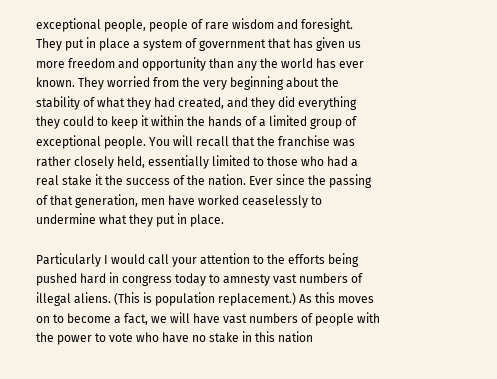exceptional people, people of rare wisdom and foresight. They put in place a system of government that has given us more freedom and opportunity than any the world has ever known. They worried from the very beginning about the stability of what they had created, and they did everything they could to keep it within the hands of a limited group of exceptional people. You will recall that the franchise was rather closely held, essentially limited to those who had a real stake it the success of the nation. Ever since the passing of that generation, men have worked ceaselessly to undermine what they put in place.

Particularly I would call your attention to the efforts being pushed hard in congress today to amnesty vast numbers of illegal aliens. (This is population replacement.) As this moves on to become a fact, we will have vast numbers of people with the power to vote who have no stake in this nation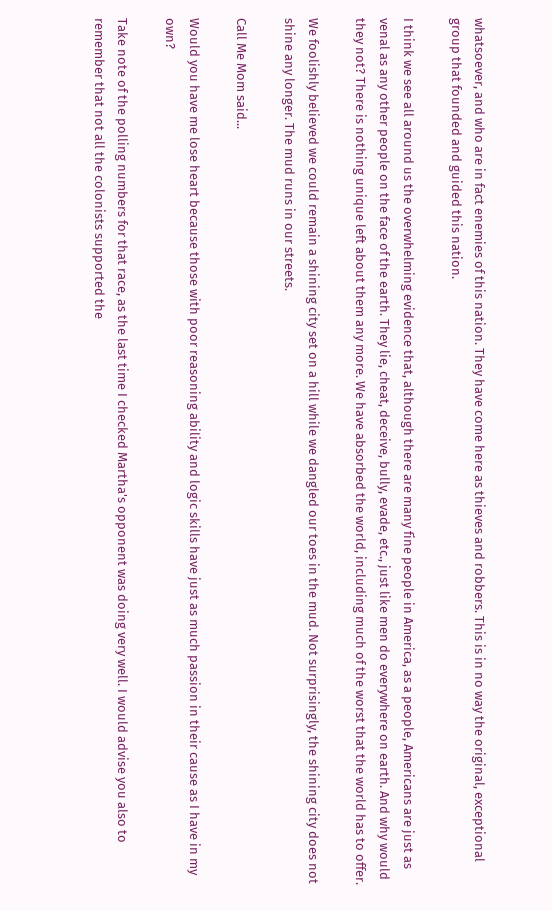whatsoever, and who are in fact enemies of this nation. They have come here as thieves and robbers. This is in no way the original, exceptional group that founded and guided this nation.

I think we see all around us the overwhelming evidence that, although there are many fine people in America, as a people, Americans are just as venal as any other people on the face of the earth. They lie, cheat, deceive, bully, evade, etc., just like men do everywhere on earth. And why would they not? There is nothing unique left about them any more. We have absorbed the world, including much of the worst that the world has to offer.

We foolishly believed we could remain a shining city set on a hill while we dangled our toes in the mud. Not surprisingly, the shining city does not shine any longer. The mud runs in our streets.

Call Me Mom said...

Would you have me lose heart because those with poor reasoning ability and logic skills have just as much passion in their cause as I have in my own?

Take note of the polling numbers for that race, as the last time I checked Martha's opponent was doing very well. I would advise you also to remember that not all the colonists supported the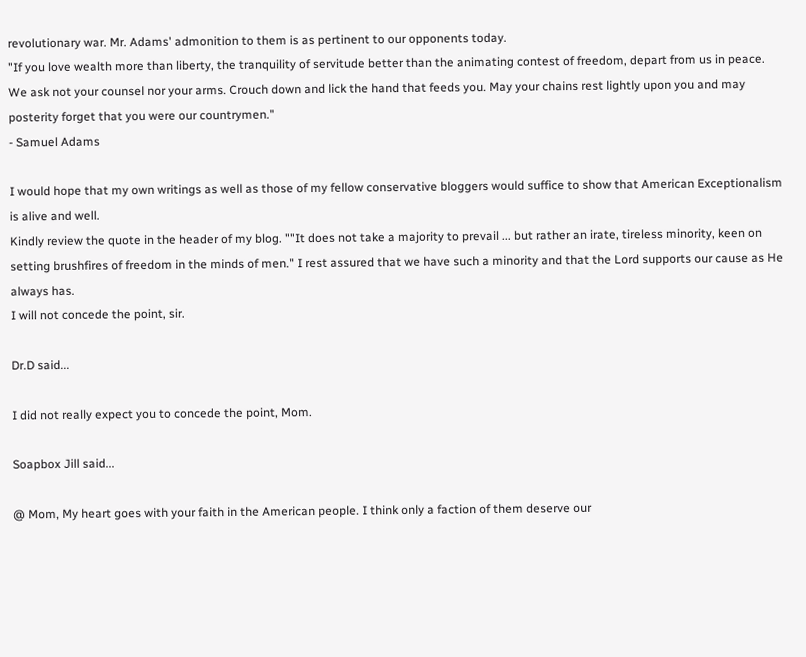revolutionary war. Mr. Adams' admonition to them is as pertinent to our opponents today.
"If you love wealth more than liberty, the tranquility of servitude better than the animating contest of freedom, depart from us in peace. We ask not your counsel nor your arms. Crouch down and lick the hand that feeds you. May your chains rest lightly upon you and may posterity forget that you were our countrymen."
- Samuel Adams

I would hope that my own writings as well as those of my fellow conservative bloggers would suffice to show that American Exceptionalism is alive and well.
Kindly review the quote in the header of my blog. ""It does not take a majority to prevail ... but rather an irate, tireless minority, keen on setting brushfires of freedom in the minds of men." I rest assured that we have such a minority and that the Lord supports our cause as He always has.
I will not concede the point, sir.

Dr.D said...

I did not really expect you to concede the point, Mom.

Soapbox Jill said...

@ Mom, My heart goes with your faith in the American people. I think only a faction of them deserve our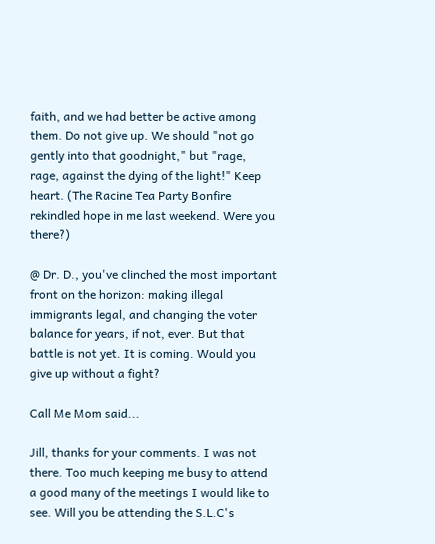faith, and we had better be active among them. Do not give up. We should "not go gently into that goodnight," but "rage, rage, against the dying of the light!" Keep heart. (The Racine Tea Party Bonfire rekindled hope in me last weekend. Were you there?)

@ Dr. D., you've clinched the most important front on the horizon: making illegal immigrants legal, and changing the voter balance for years, if not, ever. But that battle is not yet. It is coming. Would you give up without a fight?

Call Me Mom said...

Jill, thanks for your comments. I was not there. Too much keeping me busy to attend a good many of the meetings I would like to see. Will you be attending the S.L.C's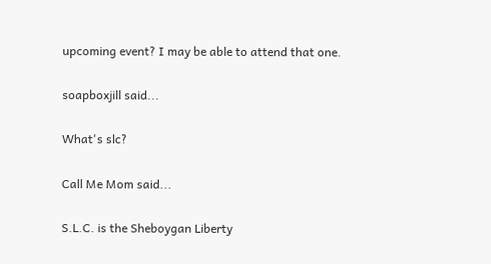upcoming event? I may be able to attend that one.

soapboxjill said...

What's slc?

Call Me Mom said...

S.L.C. is the Sheboygan Liberty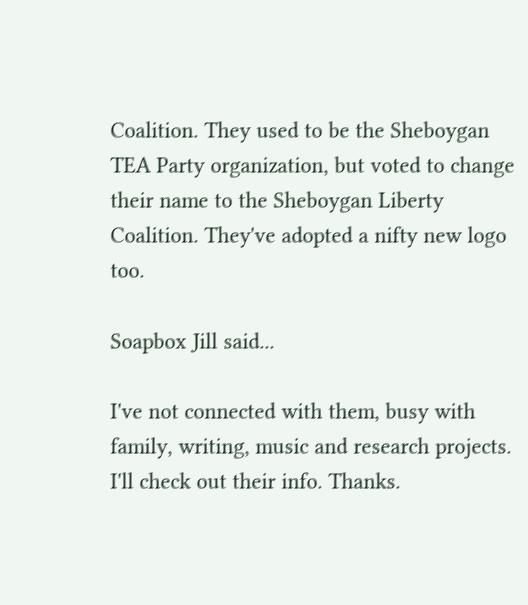Coalition. They used to be the Sheboygan TEA Party organization, but voted to change their name to the Sheboygan Liberty Coalition. They've adopted a nifty new logo too.

Soapbox Jill said...

I've not connected with them, busy with family, writing, music and research projects. I'll check out their info. Thanks.